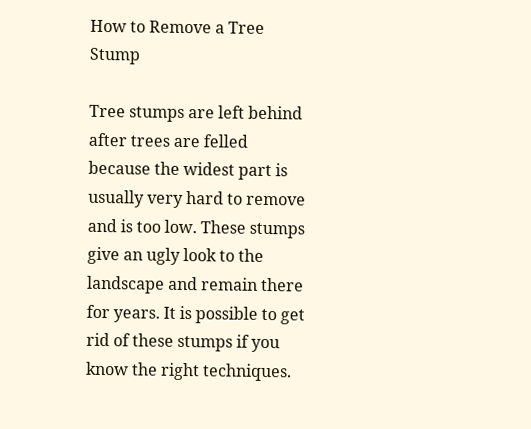How to Remove a Tree Stump

Tree stumps are left behind after trees are felled because the widest part is usually very hard to remove and is too low. These stumps give an ugly look to the landscape and remain there for years. It is possible to get rid of these stumps if you know the right techniques.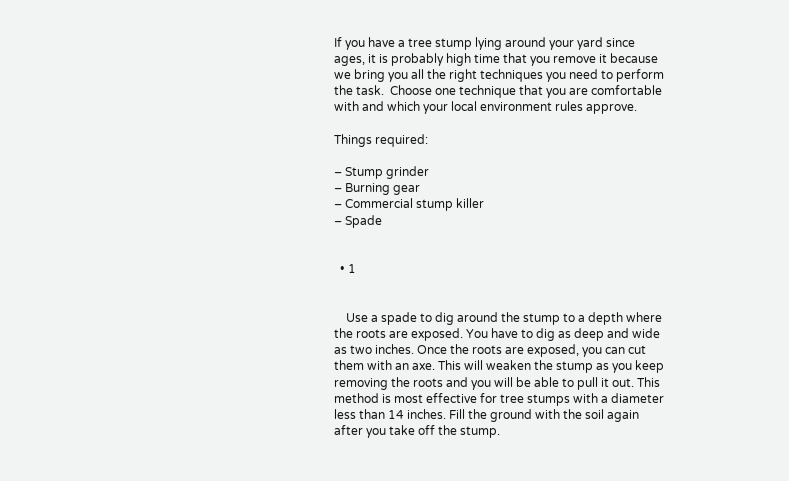If you have a tree stump lying around your yard since ages, it is probably high time that you remove it because we bring you all the right techniques you need to perform the task.  Choose one technique that you are comfortable with and which your local environment rules approve.

Things required:

– Stump grinder
– Burning gear
– Commercial stump killer
– Spade


  • 1


    Use a spade to dig around the stump to a depth where the roots are exposed. You have to dig as deep and wide as two inches. Once the roots are exposed, you can cut them with an axe. This will weaken the stump as you keep removing the roots and you will be able to pull it out. This method is most effective for tree stumps with a diameter less than 14 inches. Fill the ground with the soil again after you take off the stump.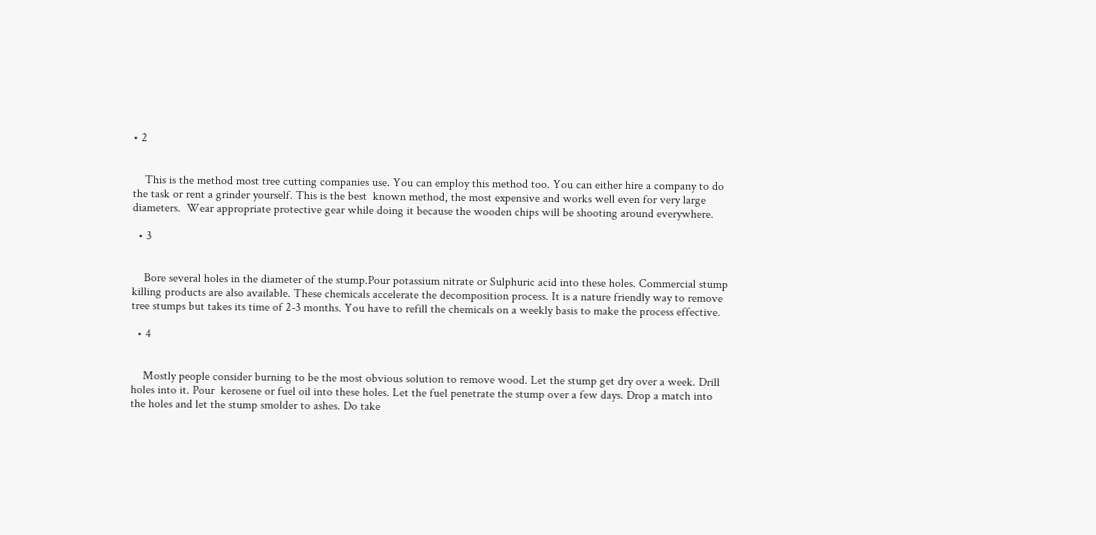• 2


    This is the method most tree cutting companies use. You can employ this method too. You can either hire a company to do the task or rent a grinder yourself. This is the best  known method, the most expensive and works well even for very large diameters.  Wear appropriate protective gear while doing it because the wooden chips will be shooting around everywhere.

  • 3


    Bore several holes in the diameter of the stump.Pour potassium nitrate or Sulphuric acid into these holes. Commercial stump killing products are also available. These chemicals accelerate the decomposition process. It is a nature friendly way to remove tree stumps but takes its time of 2-3 months. You have to refill the chemicals on a weekly basis to make the process effective.

  • 4


    Mostly people consider burning to be the most obvious solution to remove wood. Let the stump get dry over a week. Drill holes into it. Pour  kerosene or fuel oil into these holes. Let the fuel penetrate the stump over a few days. Drop a match into the holes and let the stump smolder to ashes. Do take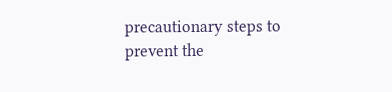precautionary steps to prevent the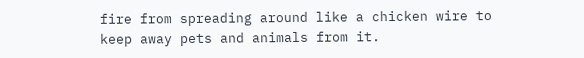fire from spreading around like a chicken wire to keep away pets and animals from it.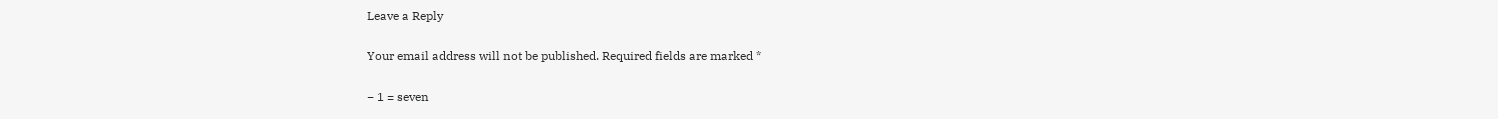Leave a Reply

Your email address will not be published. Required fields are marked *

− 1 = seven